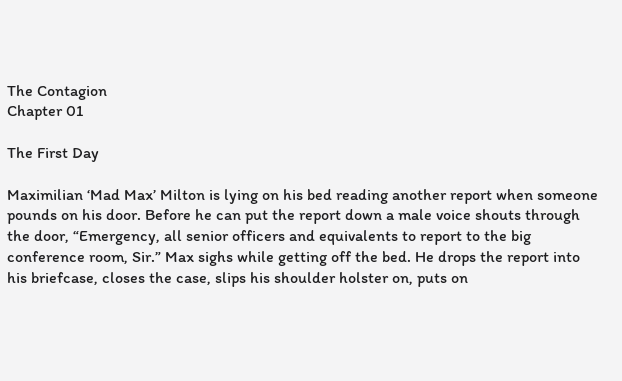The Contagion
Chapter 01

The First Day

Maximilian ‘Mad Max’ Milton is lying on his bed reading another report when someone pounds on his door. Before he can put the report down a male voice shouts through the door, “Emergency, all senior officers and equivalents to report to the big conference room, Sir.” Max sighs while getting off the bed. He drops the report into his briefcase, closes the case, slips his shoulder holster on, puts on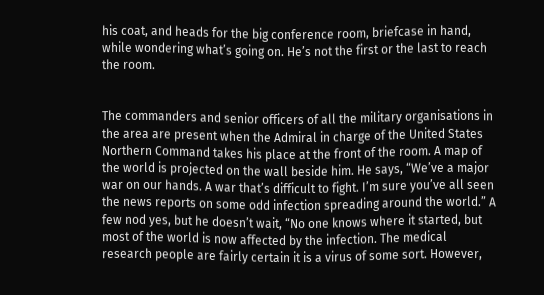his coat, and heads for the big conference room, briefcase in hand, while wondering what’s going on. He’s not the first or the last to reach the room.


The commanders and senior officers of all the military organisations in the area are present when the Admiral in charge of the United States Northern Command takes his place at the front of the room. A map of the world is projected on the wall beside him. He says, “We’ve a major war on our hands. A war that’s difficult to fight. I’m sure you’ve all seen the news reports on some odd infection spreading around the world.” A few nod yes, but he doesn’t wait, “No one knows where it started, but most of the world is now affected by the infection. The medical research people are fairly certain it is a virus of some sort. However,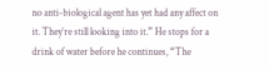no anti-biological agent has yet had any affect on it. They’re still looking into it.” He stops for a drink of water before he continues, “The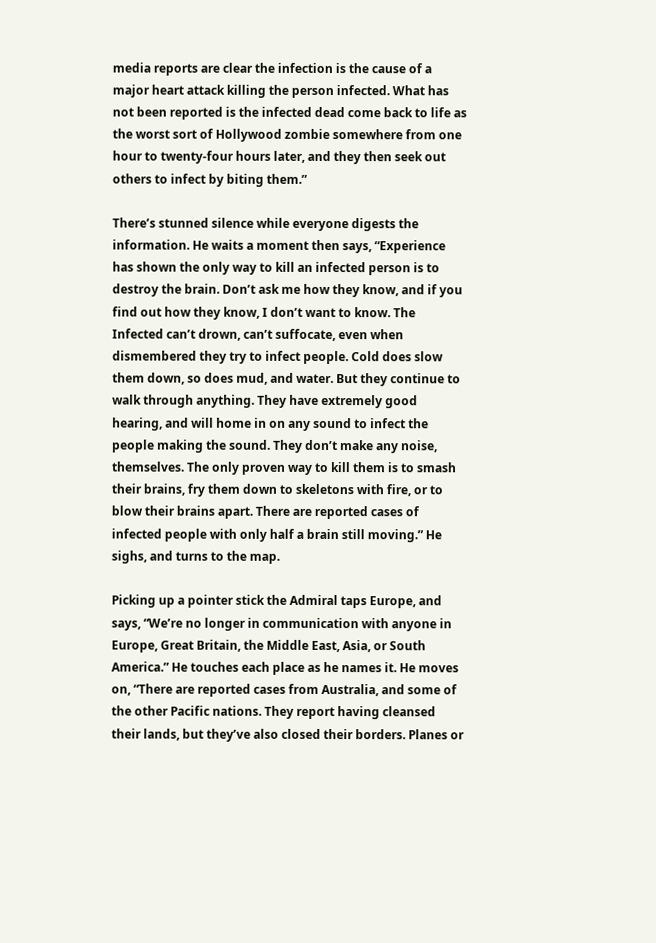media reports are clear the infection is the cause of a major heart attack killing the person infected. What has not been reported is the infected dead come back to life as the worst sort of Hollywood zombie somewhere from one hour to twenty-four hours later, and they then seek out others to infect by biting them.”

There’s stunned silence while everyone digests the information. He waits a moment then says, “Experience has shown the only way to kill an infected person is to destroy the brain. Don’t ask me how they know, and if you find out how they know, I don’t want to know. The Infected can’t drown, can’t suffocate, even when dismembered they try to infect people. Cold does slow them down, so does mud, and water. But they continue to walk through anything. They have extremely good hearing, and will home in on any sound to infect the people making the sound. They don’t make any noise, themselves. The only proven way to kill them is to smash their brains, fry them down to skeletons with fire, or to blow their brains apart. There are reported cases of infected people with only half a brain still moving.” He sighs, and turns to the map.

Picking up a pointer stick the Admiral taps Europe, and says, “We’re no longer in communication with anyone in Europe, Great Britain, the Middle East, Asia, or South America.” He touches each place as he names it. He moves on, “There are reported cases from Australia, and some of the other Pacific nations. They report having cleansed their lands, but they’ve also closed their borders. Planes or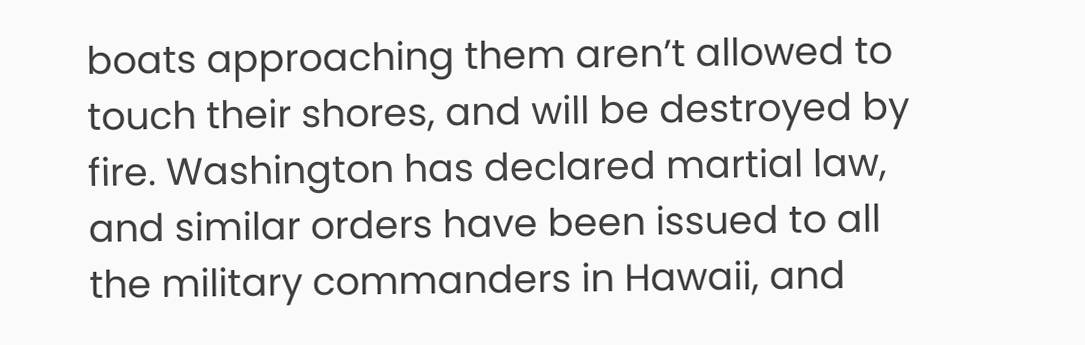boats approaching them aren’t allowed to touch their shores, and will be destroyed by fire. Washington has declared martial law, and similar orders have been issued to all the military commanders in Hawaii, and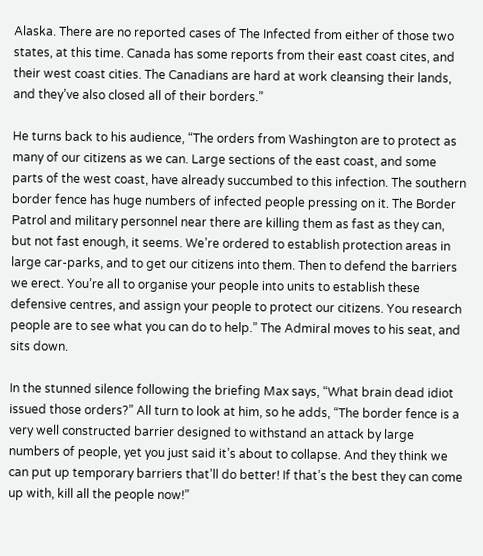Alaska. There are no reported cases of The Infected from either of those two states, at this time. Canada has some reports from their east coast cites, and their west coast cities. The Canadians are hard at work cleansing their lands, and they’ve also closed all of their borders.”

He turns back to his audience, “The orders from Washington are to protect as many of our citizens as we can. Large sections of the east coast, and some parts of the west coast, have already succumbed to this infection. The southern border fence has huge numbers of infected people pressing on it. The Border Patrol and military personnel near there are killing them as fast as they can, but not fast enough, it seems. We’re ordered to establish protection areas in large car-parks, and to get our citizens into them. Then to defend the barriers we erect. You’re all to organise your people into units to establish these defensive centres, and assign your people to protect our citizens. You research people are to see what you can do to help.” The Admiral moves to his seat, and sits down.

In the stunned silence following the briefing Max says, “What brain dead idiot issued those orders?” All turn to look at him, so he adds, “The border fence is a very well constructed barrier designed to withstand an attack by large numbers of people, yet you just said it’s about to collapse. And they think we can put up temporary barriers that’ll do better! If that’s the best they can come up with, kill all the people now!”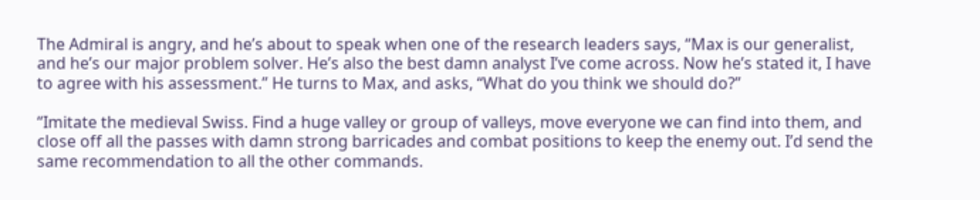The Admiral is angry, and he’s about to speak when one of the research leaders says, “Max is our generalist, and he’s our major problem solver. He’s also the best damn analyst I’ve come across. Now he’s stated it, I have to agree with his assessment.” He turns to Max, and asks, “What do you think we should do?”

“Imitate the medieval Swiss. Find a huge valley or group of valleys, move everyone we can find into them, and close off all the passes with damn strong barricades and combat positions to keep the enemy out. I’d send the same recommendation to all the other commands.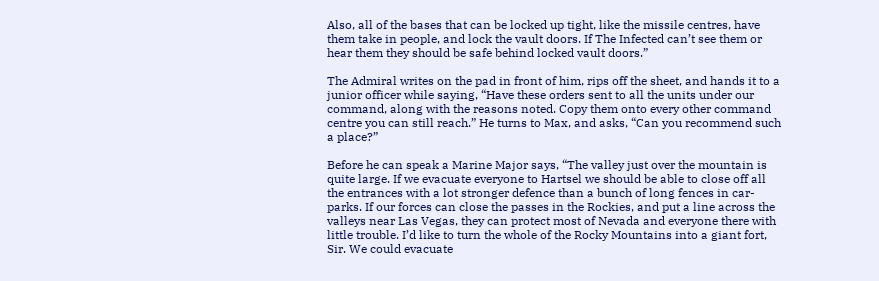Also, all of the bases that can be locked up tight, like the missile centres, have them take in people, and lock the vault doors. If The Infected can’t see them or hear them they should be safe behind locked vault doors.”

The Admiral writes on the pad in front of him, rips off the sheet, and hands it to a junior officer while saying, “Have these orders sent to all the units under our command, along with the reasons noted. Copy them onto every other command centre you can still reach.” He turns to Max, and asks, “Can you recommend such a place?”

Before he can speak a Marine Major says, “The valley just over the mountain is quite large. If we evacuate everyone to Hartsel we should be able to close off all the entrances with a lot stronger defence than a bunch of long fences in car-parks. If our forces can close the passes in the Rockies, and put a line across the valleys near Las Vegas, they can protect most of Nevada and everyone there with little trouble. I’d like to turn the whole of the Rocky Mountains into a giant fort, Sir. We could evacuate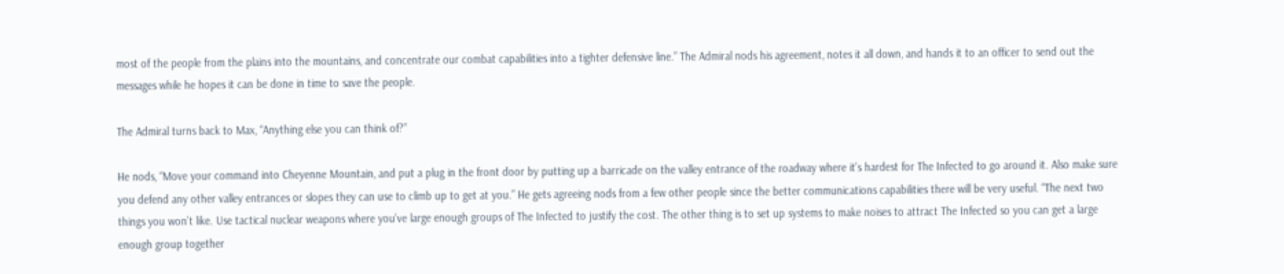most of the people from the plains into the mountains, and concentrate our combat capabilities into a tighter defensive line.” The Admiral nods his agreement, notes it all down, and hands it to an officer to send out the messages while he hopes it can be done in time to save the people.

The Admiral turns back to Max, “Anything else you can think of?”

He nods, “Move your command into Cheyenne Mountain, and put a plug in the front door by putting up a barricade on the valley entrance of the roadway where it’s hardest for The Infected to go around it. Also make sure you defend any other valley entrances or slopes they can use to climb up to get at you.” He gets agreeing nods from a few other people since the better communications capabilities there will be very useful. “The next two things you won’t like. Use tactical nuclear weapons where you’ve large enough groups of The Infected to justify the cost. The other thing is to set up systems to make noises to attract The Infected so you can get a large enough group together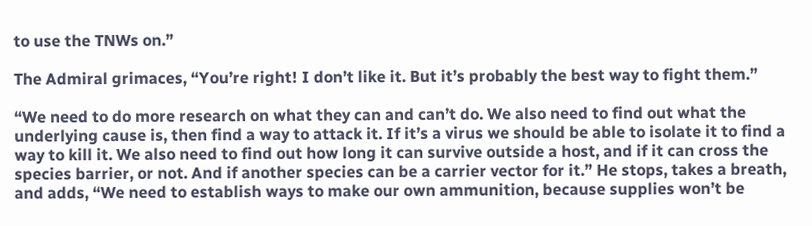to use the TNWs on.”

The Admiral grimaces, “You’re right! I don’t like it. But it’s probably the best way to fight them.”

“We need to do more research on what they can and can’t do. We also need to find out what the underlying cause is, then find a way to attack it. If it’s a virus we should be able to isolate it to find a way to kill it. We also need to find out how long it can survive outside a host, and if it can cross the species barrier, or not. And if another species can be a carrier vector for it.” He stops, takes a breath, and adds, “We need to establish ways to make our own ammunition, because supplies won’t be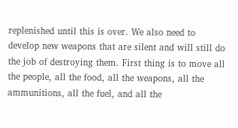replenished until this is over. We also need to develop new weapons that are silent and will still do the job of destroying them. First thing is to move all the people, all the food, all the weapons, all the ammunitions, all the fuel, and all the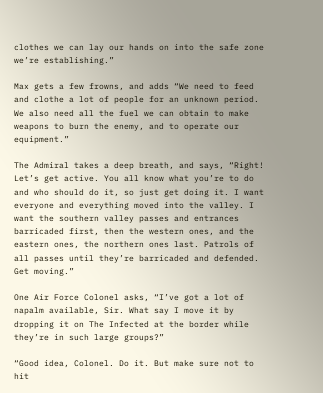clothes we can lay our hands on into the safe zone we’re establishing.”

Max gets a few frowns, and adds “We need to feed and clothe a lot of people for an unknown period. We also need all the fuel we can obtain to make weapons to burn the enemy, and to operate our equipment.”

The Admiral takes a deep breath, and says, “Right! Let’s get active. You all know what you’re to do and who should do it, so just get doing it. I want everyone and everything moved into the valley. I want the southern valley passes and entrances barricaded first, then the western ones, and the eastern ones, the northern ones last. Patrols of all passes until they’re barricaded and defended. Get moving.”

One Air Force Colonel asks, “I’ve got a lot of napalm available, Sir. What say I move it by dropping it on The Infected at the border while they’re in such large groups?”

“Good idea, Colonel. Do it. But make sure not to hit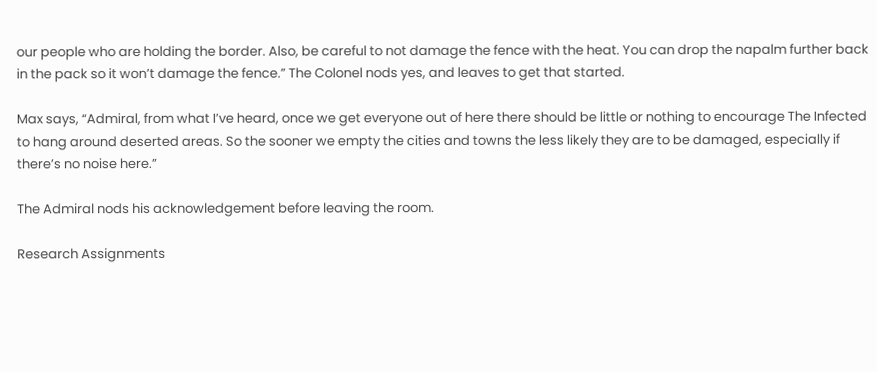our people who are holding the border. Also, be careful to not damage the fence with the heat. You can drop the napalm further back in the pack so it won’t damage the fence.” The Colonel nods yes, and leaves to get that started.

Max says, “Admiral, from what I’ve heard, once we get everyone out of here there should be little or nothing to encourage The Infected to hang around deserted areas. So the sooner we empty the cities and towns the less likely they are to be damaged, especially if there’s no noise here.”

The Admiral nods his acknowledgement before leaving the room.

Research Assignments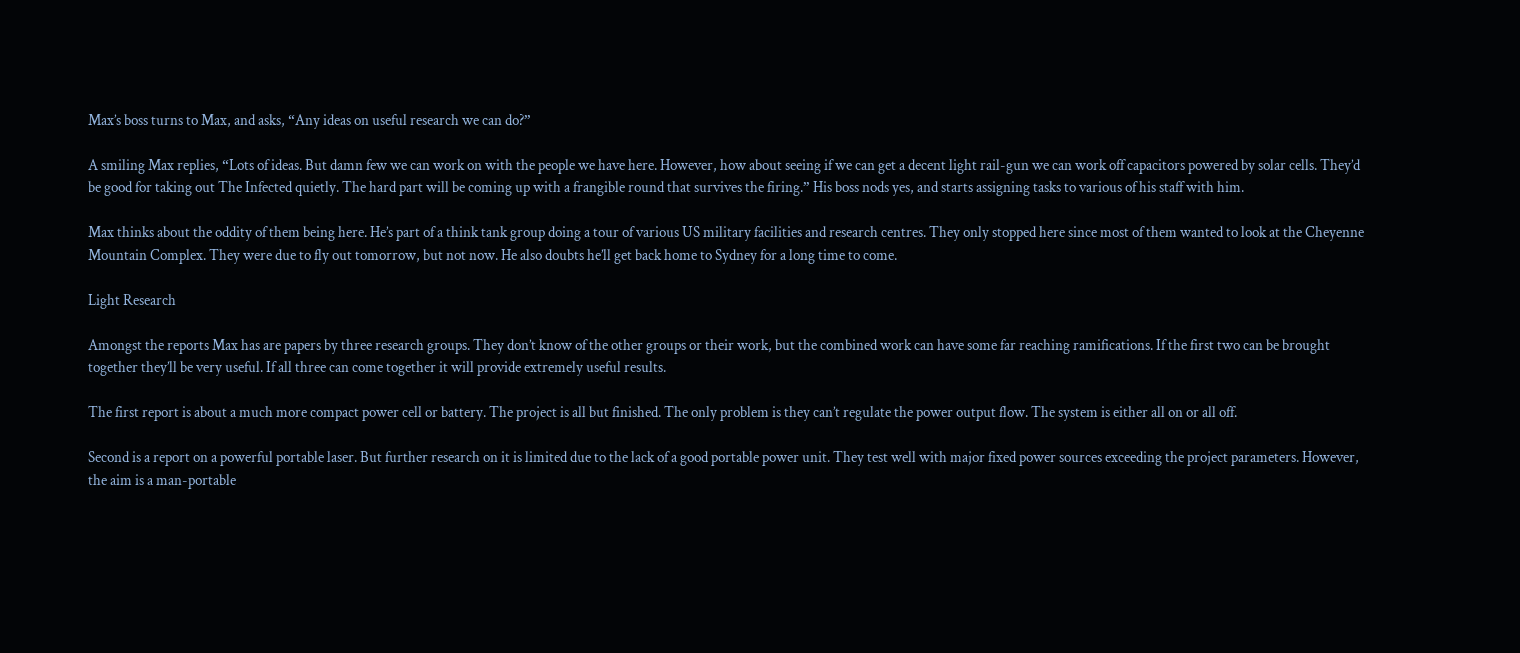Max’s boss turns to Max, and asks, “Any ideas on useful research we can do?”

A smiling Max replies, “Lots of ideas. But damn few we can work on with the people we have here. However, how about seeing if we can get a decent light rail-gun we can work off capacitors powered by solar cells. They’d be good for taking out The Infected quietly. The hard part will be coming up with a frangible round that survives the firing.” His boss nods yes, and starts assigning tasks to various of his staff with him.

Max thinks about the oddity of them being here. He’s part of a think tank group doing a tour of various US military facilities and research centres. They only stopped here since most of them wanted to look at the Cheyenne Mountain Complex. They were due to fly out tomorrow, but not now. He also doubts he’ll get back home to Sydney for a long time to come.

Light Research

Amongst the reports Max has are papers by three research groups. They don’t know of the other groups or their work, but the combined work can have some far reaching ramifications. If the first two can be brought together they’ll be very useful. If all three can come together it will provide extremely useful results.

The first report is about a much more compact power cell or battery. The project is all but finished. The only problem is they can’t regulate the power output flow. The system is either all on or all off.

Second is a report on a powerful portable laser. But further research on it is limited due to the lack of a good portable power unit. They test well with major fixed power sources exceeding the project parameters. However, the aim is a man-portable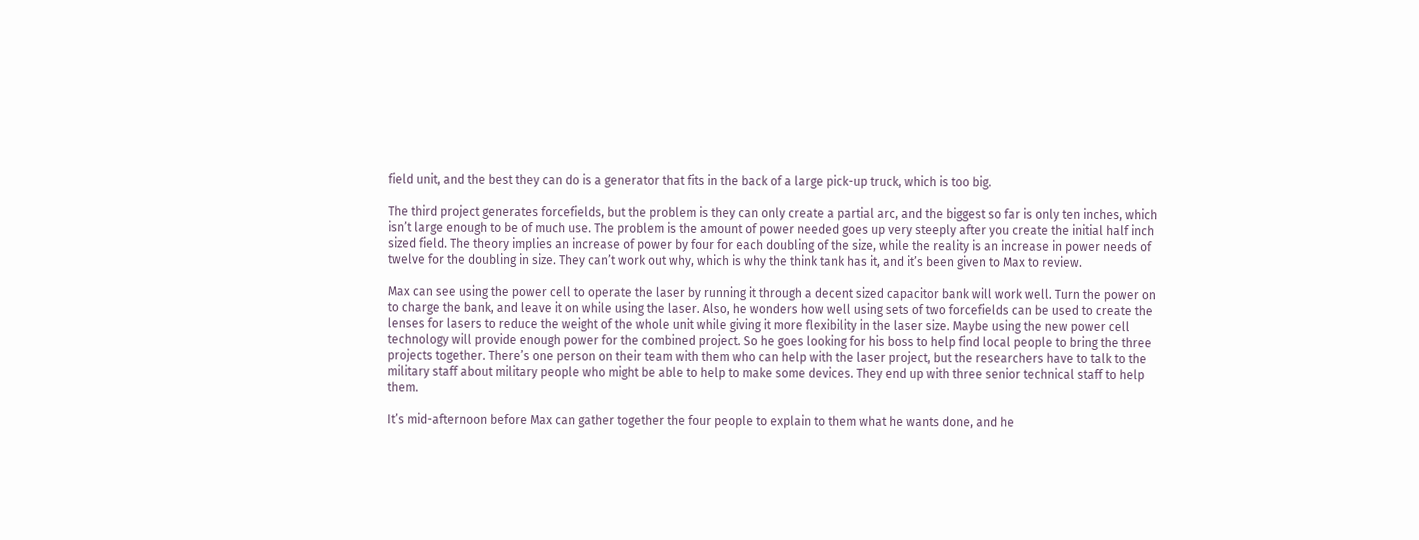field unit, and the best they can do is a generator that fits in the back of a large pick-up truck, which is too big.

The third project generates forcefields, but the problem is they can only create a partial arc, and the biggest so far is only ten inches, which isn’t large enough to be of much use. The problem is the amount of power needed goes up very steeply after you create the initial half inch sized field. The theory implies an increase of power by four for each doubling of the size, while the reality is an increase in power needs of twelve for the doubling in size. They can’t work out why, which is why the think tank has it, and it’s been given to Max to review.

Max can see using the power cell to operate the laser by running it through a decent sized capacitor bank will work well. Turn the power on to charge the bank, and leave it on while using the laser. Also, he wonders how well using sets of two forcefields can be used to create the lenses for lasers to reduce the weight of the whole unit while giving it more flexibility in the laser size. Maybe using the new power cell technology will provide enough power for the combined project. So he goes looking for his boss to help find local people to bring the three projects together. There’s one person on their team with them who can help with the laser project, but the researchers have to talk to the military staff about military people who might be able to help to make some devices. They end up with three senior technical staff to help them.

It’s mid-afternoon before Max can gather together the four people to explain to them what he wants done, and he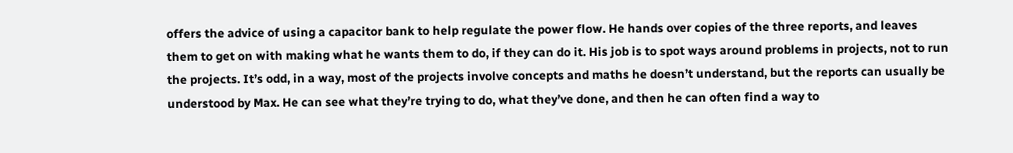offers the advice of using a capacitor bank to help regulate the power flow. He hands over copies of the three reports, and leaves them to get on with making what he wants them to do, if they can do it. His job is to spot ways around problems in projects, not to run the projects. It’s odd, in a way, most of the projects involve concepts and maths he doesn’t understand, but the reports can usually be understood by Max. He can see what they’re trying to do, what they’ve done, and then he can often find a way to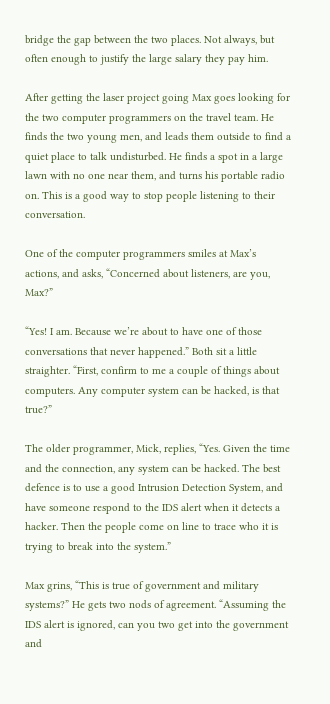bridge the gap between the two places. Not always, but often enough to justify the large salary they pay him.

After getting the laser project going Max goes looking for the two computer programmers on the travel team. He finds the two young men, and leads them outside to find a quiet place to talk undisturbed. He finds a spot in a large lawn with no one near them, and turns his portable radio on. This is a good way to stop people listening to their conversation.

One of the computer programmers smiles at Max’s actions, and asks, “Concerned about listeners, are you, Max?”

“Yes! I am. Because we’re about to have one of those conversations that never happened.” Both sit a little straighter. “First, confirm to me a couple of things about computers. Any computer system can be hacked, is that true?”

The older programmer, Mick, replies, “Yes. Given the time and the connection, any system can be hacked. The best defence is to use a good Intrusion Detection System, and have someone respond to the IDS alert when it detects a hacker. Then the people come on line to trace who it is trying to break into the system.”

Max grins, “This is true of government and military systems?” He gets two nods of agreement. “Assuming the IDS alert is ignored, can you two get into the government and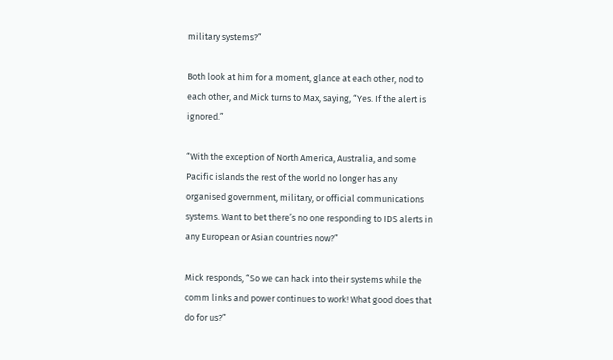military systems?”

Both look at him for a moment, glance at each other, nod to each other, and Mick turns to Max, saying, “Yes. If the alert is ignored.”

“With the exception of North America, Australia, and some Pacific islands the rest of the world no longer has any organised government, military, or official communications systems. Want to bet there’s no one responding to IDS alerts in any European or Asian countries now?”

Mick responds, “So we can hack into their systems while the comm links and power continues to work! What good does that do for us?”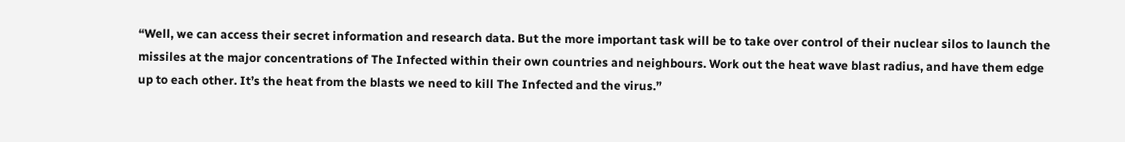“Well, we can access their secret information and research data. But the more important task will be to take over control of their nuclear silos to launch the missiles at the major concentrations of The Infected within their own countries and neighbours. Work out the heat wave blast radius, and have them edge up to each other. It’s the heat from the blasts we need to kill The Infected and the virus.”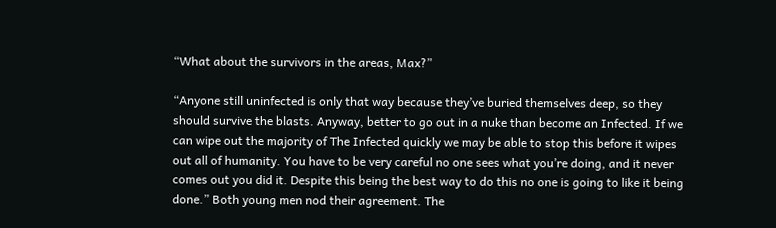“What about the survivors in the areas, Max?”

“Anyone still uninfected is only that way because they’ve buried themselves deep, so they should survive the blasts. Anyway, better to go out in a nuke than become an Infected. If we can wipe out the majority of The Infected quickly we may be able to stop this before it wipes out all of humanity. You have to be very careful no one sees what you’re doing, and it never comes out you did it. Despite this being the best way to do this no one is going to like it being done.” Both young men nod their agreement. The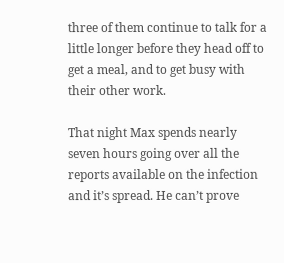three of them continue to talk for a little longer before they head off to get a meal, and to get busy with their other work.

That night Max spends nearly seven hours going over all the reports available on the infection and it’s spread. He can’t prove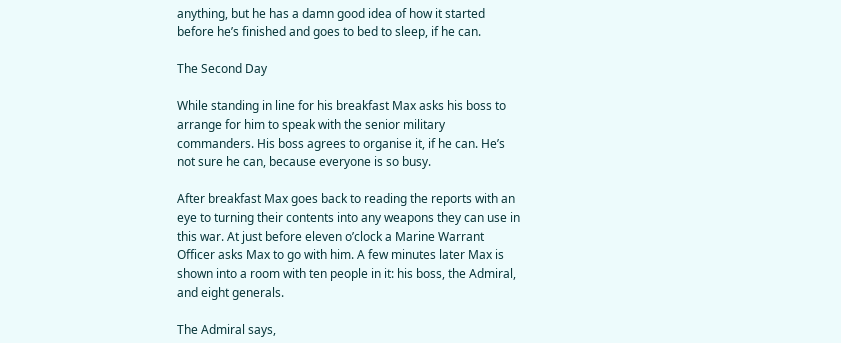anything, but he has a damn good idea of how it started before he’s finished and goes to bed to sleep, if he can.

The Second Day

While standing in line for his breakfast Max asks his boss to arrange for him to speak with the senior military commanders. His boss agrees to organise it, if he can. He’s not sure he can, because everyone is so busy.

After breakfast Max goes back to reading the reports with an eye to turning their contents into any weapons they can use in this war. At just before eleven o’clock a Marine Warrant Officer asks Max to go with him. A few minutes later Max is shown into a room with ten people in it: his boss, the Admiral, and eight generals.

The Admiral says,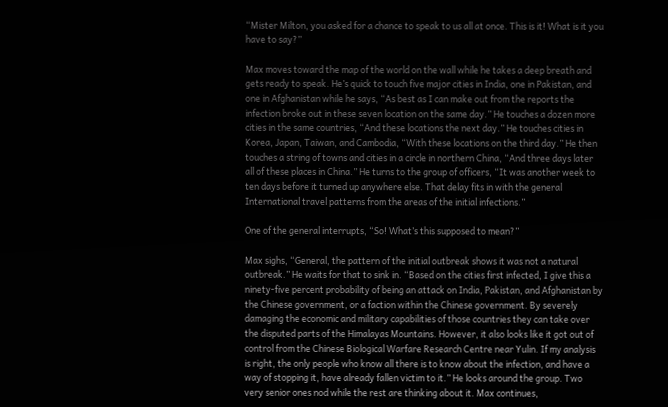“Mister Milton, you asked for a chance to speak to us all at once. This is it! What is it you have to say?”

Max moves toward the map of the world on the wall while he takes a deep breath and gets ready to speak. He’s quick to touch five major cities in India, one in Pakistan, and one in Afghanistan while he says, “As best as I can make out from the reports the infection broke out in these seven location on the same day.” He touches a dozen more cities in the same countries, “And these locations the next day.” He touches cities in Korea, Japan, Taiwan, and Cambodia, “With these locations on the third day.” He then touches a string of towns and cities in a circle in northern China, “And three days later all of these places in China.” He turns to the group of officers, “It was another week to ten days before it turned up anywhere else. That delay fits in with the general International travel patterns from the areas of the initial infections.”

One of the general interrupts, “So! What’s this supposed to mean?”

Max sighs, “General, the pattern of the initial outbreak shows it was not a natural outbreak.” He waits for that to sink in. “Based on the cities first infected, I give this a ninety-five percent probability of being an attack on India, Pakistan, and Afghanistan by the Chinese government, or a faction within the Chinese government. By severely damaging the economic and military capabilities of those countries they can take over the disputed parts of the Himalayas Mountains. However, it also looks like it got out of control from the Chinese Biological Warfare Research Centre near Yulin. If my analysis is right, the only people who know all there is to know about the infection, and have a way of stopping it, have already fallen victim to it.” He looks around the group. Two very senior ones nod while the rest are thinking about it. Max continues,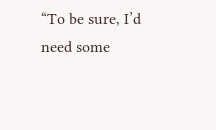“To be sure, I’d need some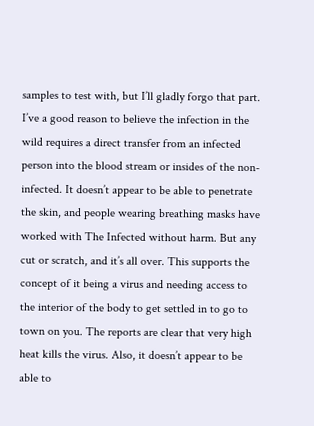samples to test with, but I’ll gladly forgo that part. I’ve a good reason to believe the infection in the wild requires a direct transfer from an infected person into the blood stream or insides of the non-infected. It doesn’t appear to be able to penetrate the skin, and people wearing breathing masks have worked with The Infected without harm. But any cut or scratch, and it’s all over. This supports the concept of it being a virus and needing access to the interior of the body to get settled in to go to town on you. The reports are clear that very high heat kills the virus. Also, it doesn’t appear to be able to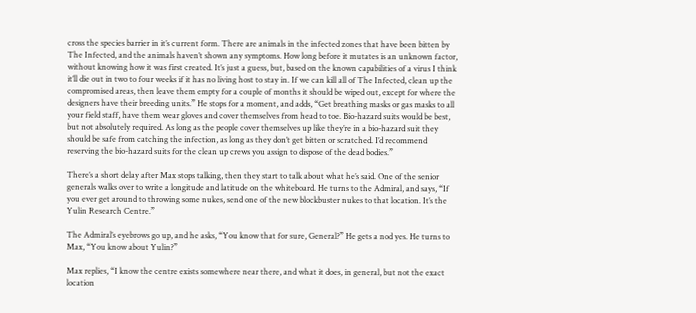cross the species barrier in it’s current form. There are animals in the infected zones that have been bitten by The Infected, and the animals haven’t shown any symptoms. How long before it mutates is an unknown factor, without knowing how it was first created. It’s just a guess, but, based on the known capabilities of a virus I think it’ll die out in two to four weeks if it has no living host to stay in. If we can kill all of The Infected, clean up the compromised areas, then leave them empty for a couple of months it should be wiped out, except for where the designers have their breeding units.” He stops for a moment, and adds, “Get breathing masks or gas masks to all your field staff, have them wear gloves and cover themselves from head to toe. Bio-hazard suits would be best, but not absolutely required. As long as the people cover themselves up like they’re in a bio-hazard suit they should be safe from catching the infection, as long as they don’t get bitten or scratched. I’d recommend reserving the bio-hazard suits for the clean up crews you assign to dispose of the dead bodies.”

There’s a short delay after Max stops talking, then they start to talk about what he’s said. One of the senior generals walks over to write a longitude and latitude on the whiteboard. He turns to the Admiral, and says, “If you ever get around to throwing some nukes, send one of the new blockbuster nukes to that location. It’s the Yulin Research Centre.”

The Admiral’s eyebrows go up, and he asks, “You know that for sure, General?” He gets a nod yes. He turns to Max, “You know about Yulin?”

Max replies, “I know the centre exists somewhere near there, and what it does, in general, but not the exact location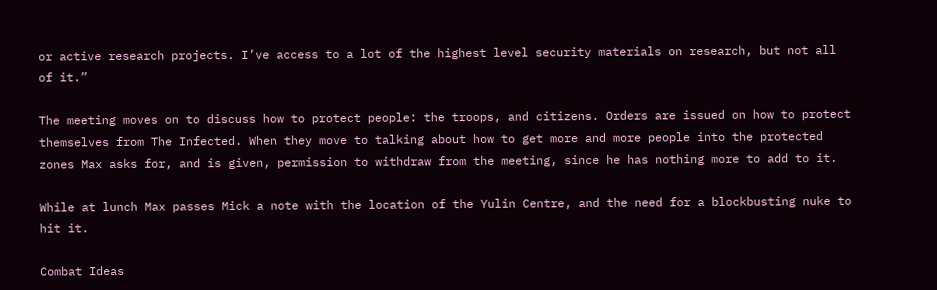or active research projects. I’ve access to a lot of the highest level security materials on research, but not all of it.”

The meeting moves on to discuss how to protect people: the troops, and citizens. Orders are issued on how to protect themselves from The Infected. When they move to talking about how to get more and more people into the protected zones Max asks for, and is given, permission to withdraw from the meeting, since he has nothing more to add to it.

While at lunch Max passes Mick a note with the location of the Yulin Centre, and the need for a blockbusting nuke to hit it.

Combat Ideas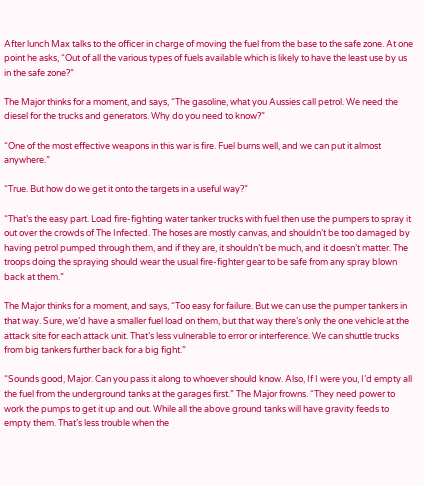After lunch Max talks to the officer in charge of moving the fuel from the base to the safe zone. At one point he asks, “Out of all the various types of fuels available which is likely to have the least use by us in the safe zone?”

The Major thinks for a moment, and says, “The gasoline, what you Aussies call petrol. We need the diesel for the trucks and generators. Why do you need to know?”

“One of the most effective weapons in this war is fire. Fuel burns well, and we can put it almost anywhere.”

“True. But how do we get it onto the targets in a useful way?”

“That’s the easy part. Load fire-fighting water tanker trucks with fuel then use the pumpers to spray it out over the crowds of The Infected. The hoses are mostly canvas, and shouldn’t be too damaged by having petrol pumped through them, and if they are, it shouldn’t be much, and it doesn’t matter. The troops doing the spraying should wear the usual fire-fighter gear to be safe from any spray blown back at them.”

The Major thinks for a moment, and says, “Too easy for failure. But we can use the pumper tankers in that way. Sure, we’d have a smaller fuel load on them, but that way there’s only the one vehicle at the attack site for each attack unit. That’s less vulnerable to error or interference. We can shuttle trucks from big tankers further back for a big fight.”

“Sounds good, Major. Can you pass it along to whoever should know. Also, If I were you, I’d empty all the fuel from the underground tanks at the garages first.” The Major frowns. “They need power to work the pumps to get it up and out. While all the above ground tanks will have gravity feeds to empty them. That’s less trouble when the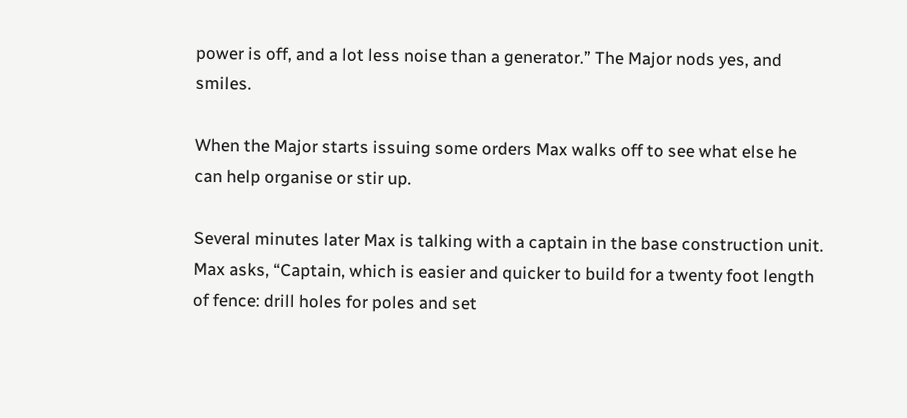power is off, and a lot less noise than a generator.” The Major nods yes, and smiles.

When the Major starts issuing some orders Max walks off to see what else he can help organise or stir up.

Several minutes later Max is talking with a captain in the base construction unit. Max asks, “Captain, which is easier and quicker to build for a twenty foot length of fence: drill holes for poles and set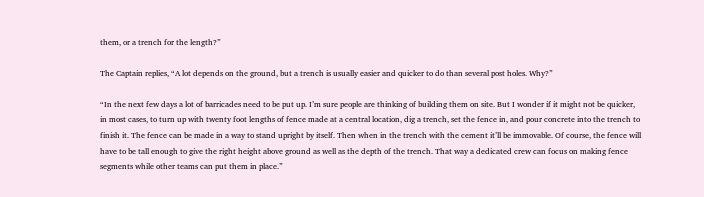them, or a trench for the length?”

The Captain replies, “A lot depends on the ground, but a trench is usually easier and quicker to do than several post holes. Why?”

“In the next few days a lot of barricades need to be put up. I’m sure people are thinking of building them on site. But I wonder if it might not be quicker, in most cases, to turn up with twenty foot lengths of fence made at a central location, dig a trench, set the fence in, and pour concrete into the trench to finish it. The fence can be made in a way to stand upright by itself. Then when in the trench with the cement it’ll be immovable. Of course, the fence will have to be tall enough to give the right height above ground as well as the depth of the trench. That way a dedicated crew can focus on making fence segments while other teams can put them in place.”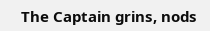The Captain grins, nods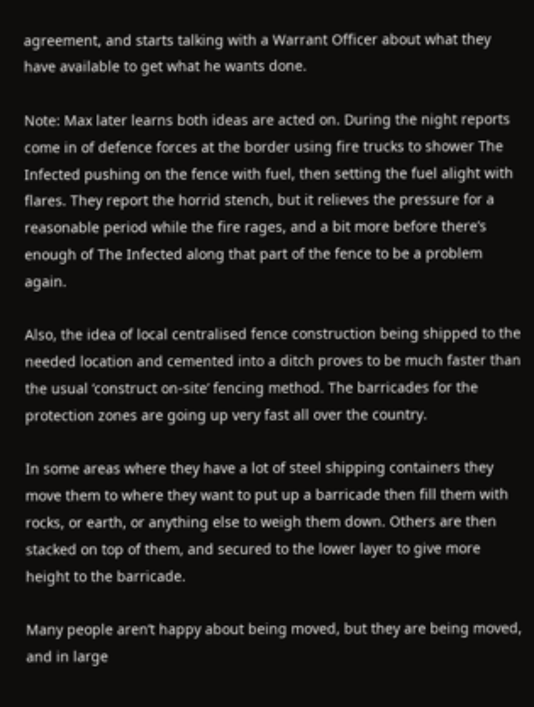agreement, and starts talking with a Warrant Officer about what they have available to get what he wants done.

Note: Max later learns both ideas are acted on. During the night reports come in of defence forces at the border using fire trucks to shower The Infected pushing on the fence with fuel, then setting the fuel alight with flares. They report the horrid stench, but it relieves the pressure for a reasonable period while the fire rages, and a bit more before there’s enough of The Infected along that part of the fence to be a problem again.

Also, the idea of local centralised fence construction being shipped to the needed location and cemented into a ditch proves to be much faster than the usual ‘construct on-site’ fencing method. The barricades for the protection zones are going up very fast all over the country.

In some areas where they have a lot of steel shipping containers they move them to where they want to put up a barricade then fill them with rocks, or earth, or anything else to weigh them down. Others are then stacked on top of them, and secured to the lower layer to give more height to the barricade.

Many people aren’t happy about being moved, but they are being moved, and in large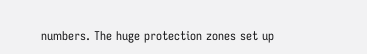numbers. The huge protection zones set up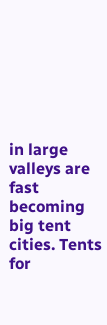in large valleys are fast becoming big tent cities. Tents for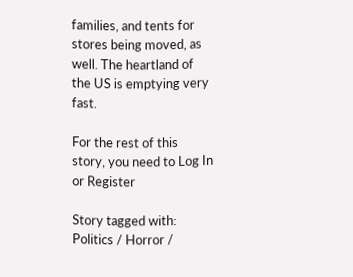families, and tents for stores being moved, as well. The heartland of the US is emptying very fast.

For the rest of this story, you need to Log In or Register

Story tagged with:
Politics / Horror /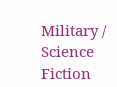Military / Science Fiction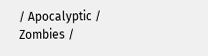/ Apocalyptic / Zombies /